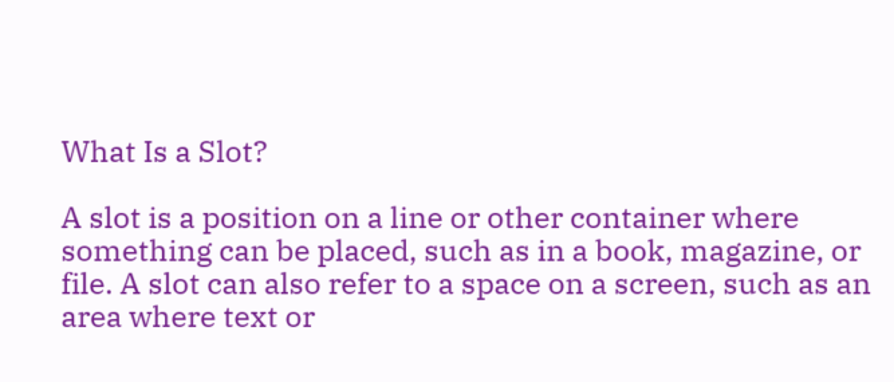What Is a Slot?

A slot is a position on a line or other container where something can be placed, such as in a book, magazine, or file. A slot can also refer to a space on a screen, such as an area where text or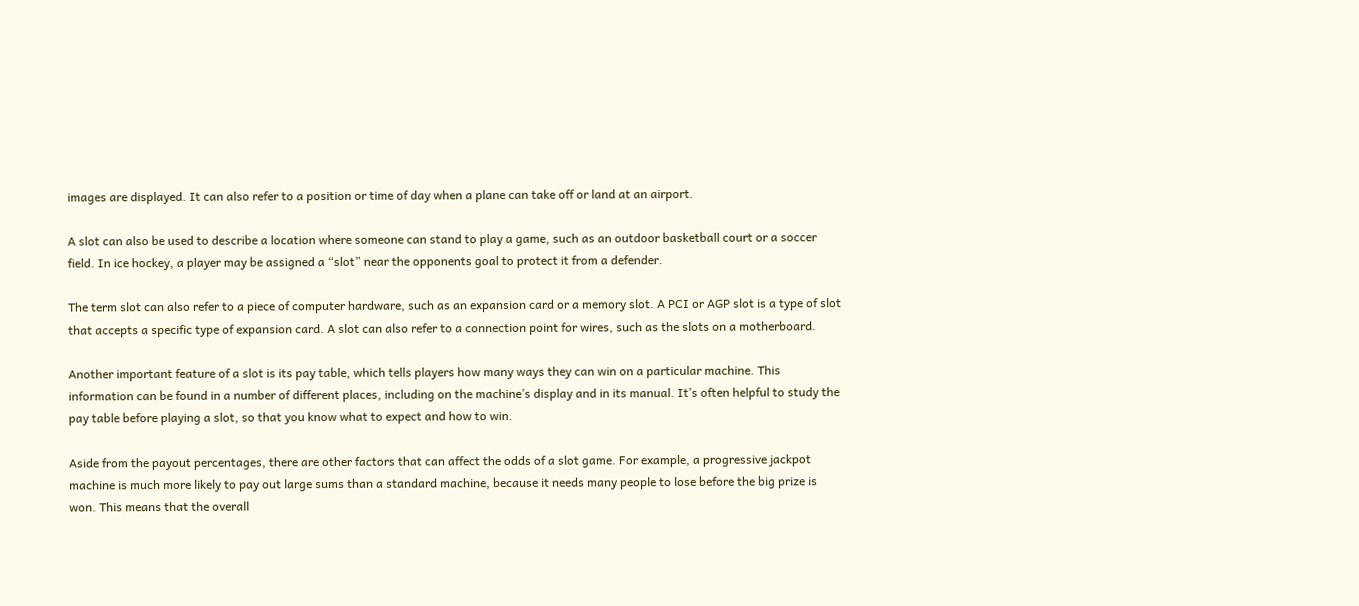images are displayed. It can also refer to a position or time of day when a plane can take off or land at an airport.

A slot can also be used to describe a location where someone can stand to play a game, such as an outdoor basketball court or a soccer field. In ice hockey, a player may be assigned a “slot” near the opponents goal to protect it from a defender.

The term slot can also refer to a piece of computer hardware, such as an expansion card or a memory slot. A PCI or AGP slot is a type of slot that accepts a specific type of expansion card. A slot can also refer to a connection point for wires, such as the slots on a motherboard.

Another important feature of a slot is its pay table, which tells players how many ways they can win on a particular machine. This information can be found in a number of different places, including on the machine’s display and in its manual. It’s often helpful to study the pay table before playing a slot, so that you know what to expect and how to win.

Aside from the payout percentages, there are other factors that can affect the odds of a slot game. For example, a progressive jackpot machine is much more likely to pay out large sums than a standard machine, because it needs many people to lose before the big prize is won. This means that the overall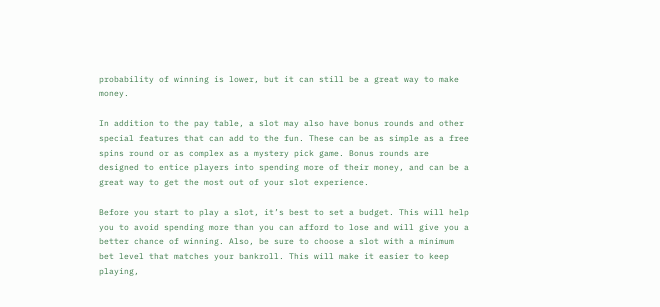probability of winning is lower, but it can still be a great way to make money.

In addition to the pay table, a slot may also have bonus rounds and other special features that can add to the fun. These can be as simple as a free spins round or as complex as a mystery pick game. Bonus rounds are designed to entice players into spending more of their money, and can be a great way to get the most out of your slot experience.

Before you start to play a slot, it’s best to set a budget. This will help you to avoid spending more than you can afford to lose and will give you a better chance of winning. Also, be sure to choose a slot with a minimum bet level that matches your bankroll. This will make it easier to keep playing,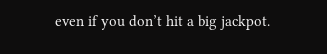even if you don’t hit a big jackpot.